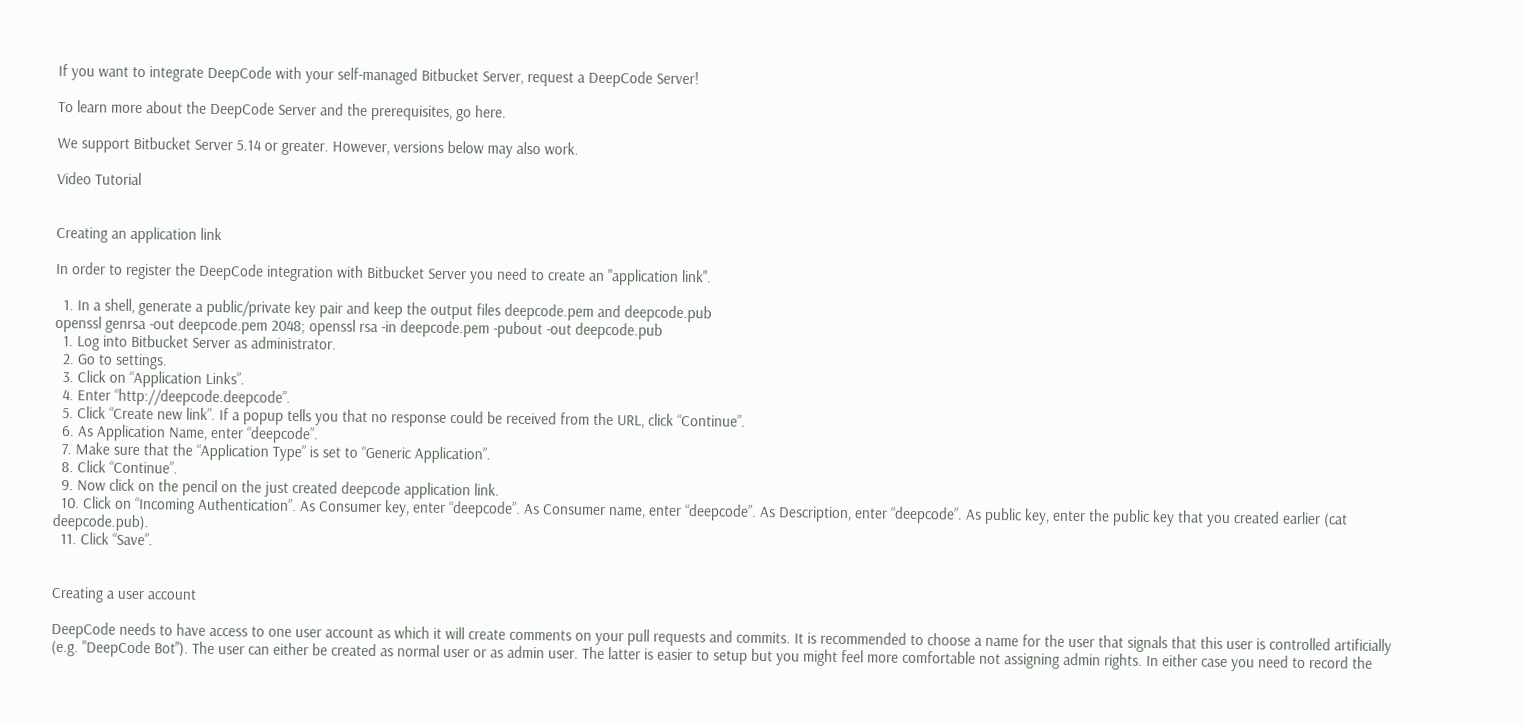If you want to integrate DeepCode with your self-managed Bitbucket Server, request a DeepCode Server!

To learn more about the DeepCode Server and the prerequisites, go here.

We support Bitbucket Server 5.14 or greater. However, versions below may also work.

Video Tutorial


Creating an application link

In order to register the DeepCode integration with Bitbucket Server you need to create an "application link".

  1. In a shell, generate a public/private key pair and keep the output files deepcode.pem and deepcode.pub
openssl genrsa -out deepcode.pem 2048; openssl rsa -in deepcode.pem -pubout -out deepcode.pub
  1. Log into Bitbucket Server as administrator.
  2. Go to settings.
  3. Click on “Application Links”.
  4. Enter “http://deepcode.deepcode”.
  5. Click “Create new link”. If a popup tells you that no response could be received from the URL, click “Continue”.
  6. As Application Name, enter “deepcode”.
  7. Make sure that the “Application Type” is set to “Generic Application”.
  8. Click “Continue”.
  9. Now click on the pencil on the just created deepcode application link.
  10. Click on “Incoming Authentication”. As Consumer key, enter “deepcode”. As Consumer name, enter “deepcode”. As Description, enter “deepcode”. As public key, enter the public key that you created earlier (cat deepcode.pub).
  11. Click “Save”.


Creating a user account

DeepCode needs to have access to one user account as which it will create comments on your pull requests and commits. It is recommended to choose a name for the user that signals that this user is controlled artificially (e.g. "DeepCode Bot"). The user can either be created as normal user or as admin user. The latter is easier to setup but you might feel more comfortable not assigning admin rights. In either case you need to record the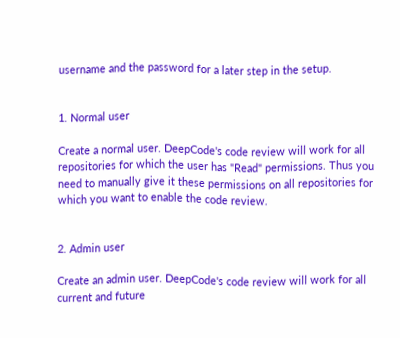username and the password for a later step in the setup.


1. Normal user

Create a normal user. DeepCode's code review will work for all repositories for which the user has "Read" permissions. Thus you need to manually give it these permissions on all repositories for which you want to enable the code review.


2. Admin user

Create an admin user. DeepCode's code review will work for all current and future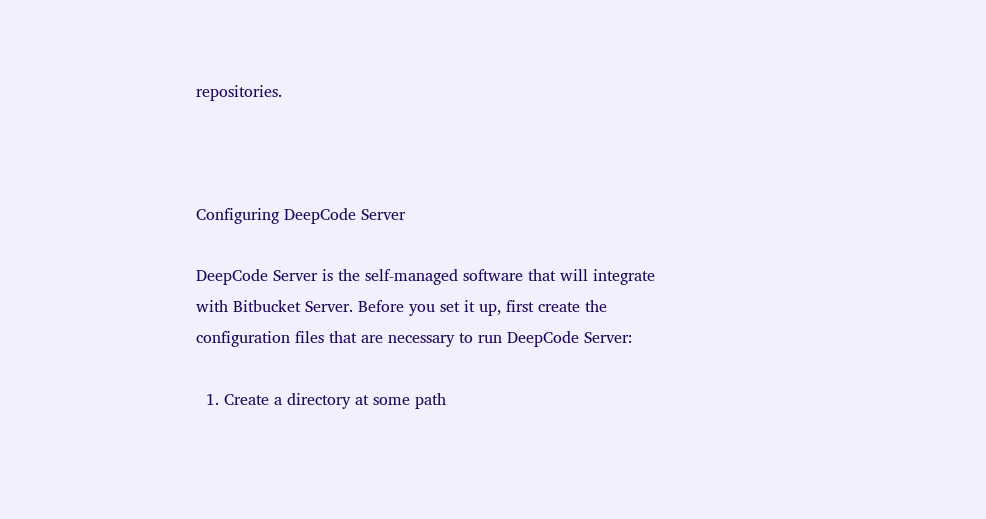repositories.



Configuring DeepCode Server

DeepCode Server is the self-managed software that will integrate with Bitbucket Server. Before you set it up, first create the configuration files that are necessary to run DeepCode Server:

  1. Create a directory at some path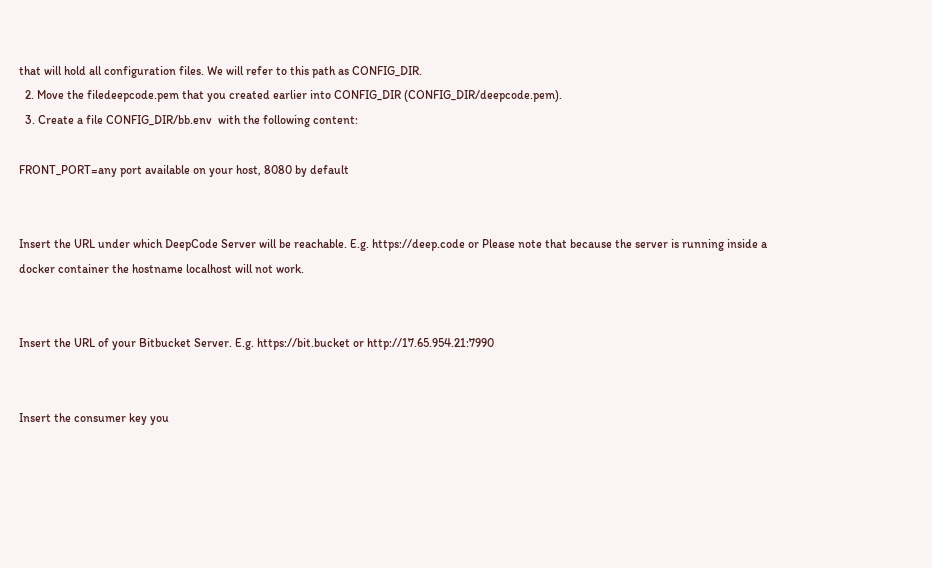that will hold all configuration files. We will refer to this path as CONFIG_DIR.
  2. Move the filedeepcode.pem that you created earlier into CONFIG_DIR (CONFIG_DIR/deepcode.pem).
  3. Create a file CONFIG_DIR/bb.env  with the following content:

FRONT_PORT=any port available on your host, 8080 by default


Insert the URL under which DeepCode Server will be reachable. E.g. https://deep.code or Please note that because the server is running inside a docker container the hostname localhost will not work.


Insert the URL of your Bitbucket Server. E.g. https://bit.bucket or http://17.65.954.21:7990


Insert the consumer key you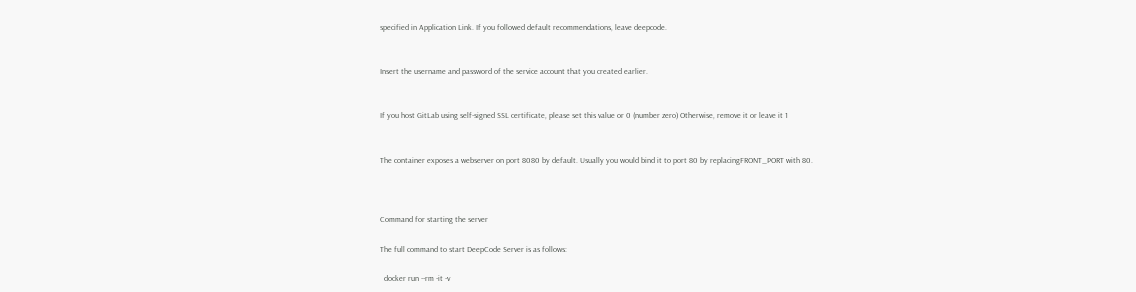specified in Application Link. If you followed default recommendations, leave deepcode.


Insert the username and password of the service account that you created earlier.


If you host GitLab using self-signed SSL certificate, please set this value or 0 (number zero) Otherwise, remove it or leave it 1


The container exposes a webserver on port 8080 by default. Usually you would bind it to port 80 by replacingFRONT_PORT with 80.



Command for starting the server

The full command to start DeepCode Server is as follows:

  docker run --rm -it -v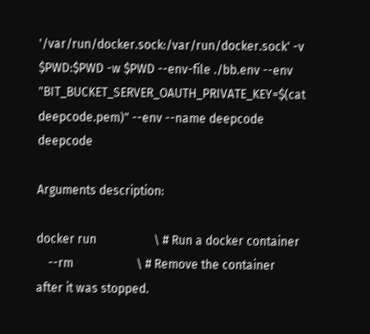'/var/run/docker.sock:/var/run/docker.sock' -v $PWD:$PWD -w $PWD --env-file ./bb.env --env "BIT_BUCKET_SERVER_OAUTH_PRIVATE_KEY=$(cat deepcode.pem)" --env --name deepcode deepcode

Arguments description:

docker run                   \ # Run a docker container
    --rm                     \ # Remove the container after it was stopped.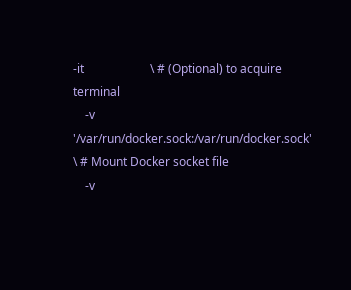-it                      \ # (Optional) to acquire terminal
    -v '/var/run/docker.sock:/var/run/docker.sock' \ # Mount Docker socket file
    -v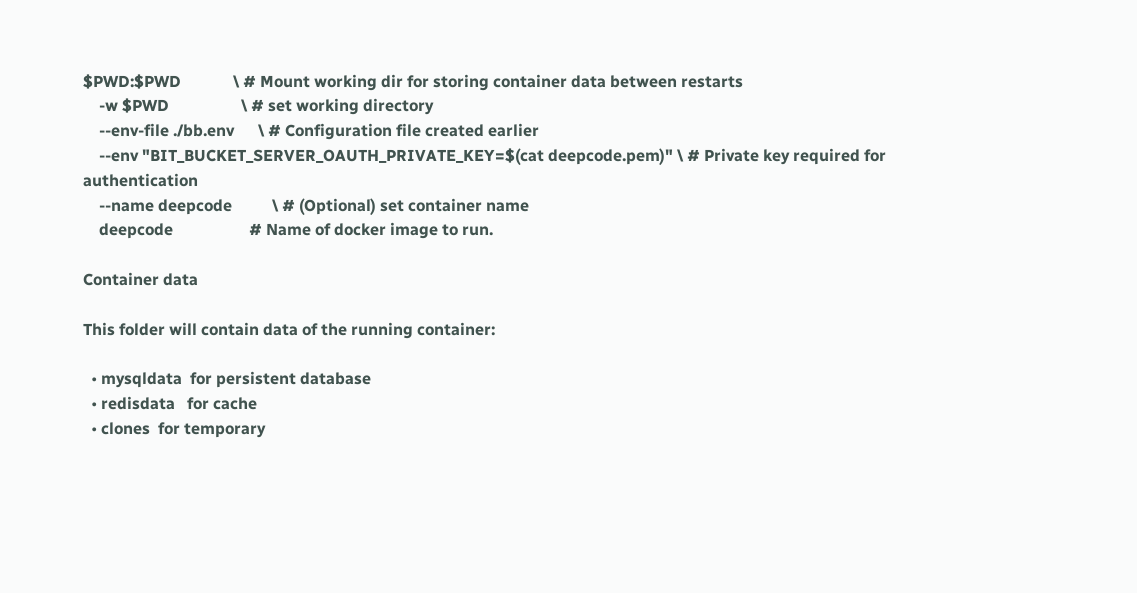$PWD:$PWD             \ # Mount working dir for storing container data between restarts
    -w $PWD                  \ # set working directory
    --env-file ./bb.env      \ # Configuration file created earlier
    --env "BIT_BUCKET_SERVER_OAUTH_PRIVATE_KEY=$(cat deepcode.pem)" \ # Private key required for authentication
    --name deepcode          \ # (Optional) set container name
    deepcode                   # Name of docker image to run.

Container data

This folder will contain data of the running container:

  • mysqldata  for persistent database
  • redisdata   for cache
  • clones  for temporary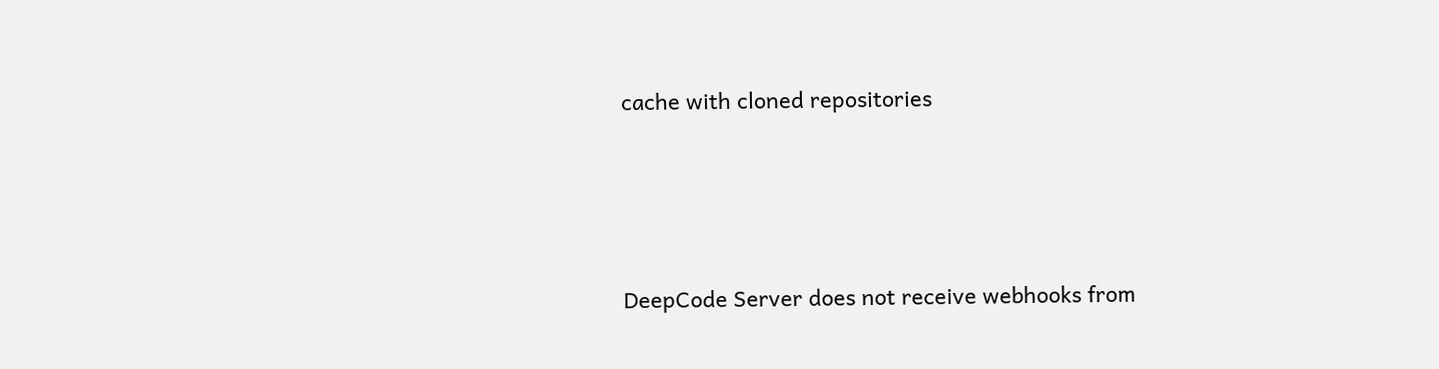cache with cloned repositories




DeepCode Server does not receive webhooks from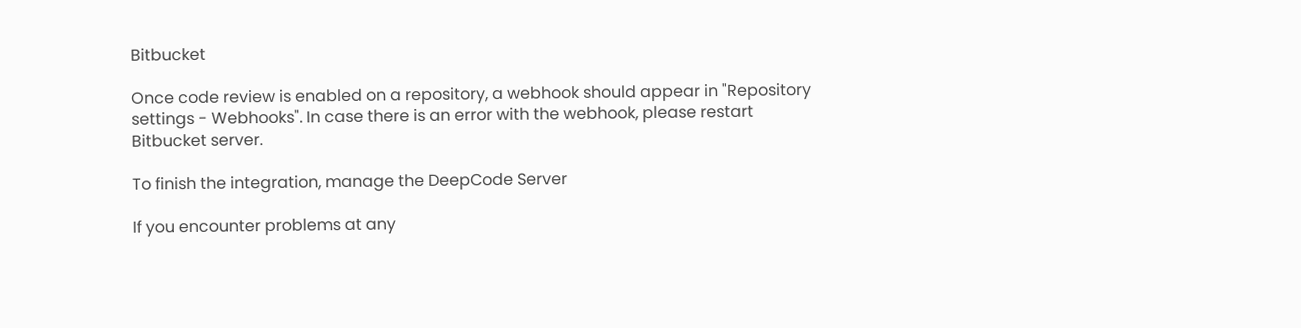Bitbucket

Once code review is enabled on a repository, a webhook should appear in "Repository settings - Webhooks". In case there is an error with the webhook, please restart Bitbucket server.

To finish the integration, manage the DeepCode Server

If you encounter problems at any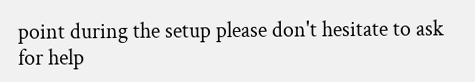point during the setup please don't hesitate to ask for help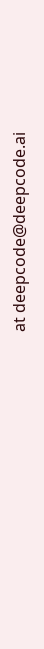at deepcode@deepcode.ai